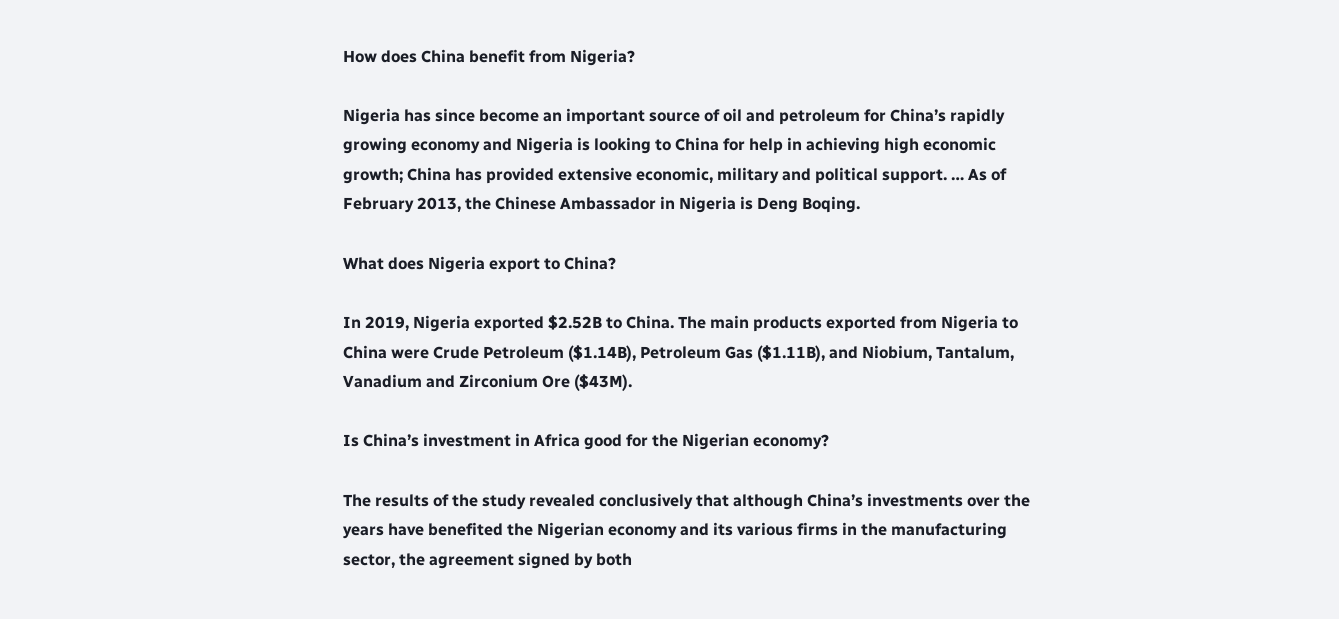How does China benefit from Nigeria?

Nigeria has since become an important source of oil and petroleum for China’s rapidly growing economy and Nigeria is looking to China for help in achieving high economic growth; China has provided extensive economic, military and political support. … As of February 2013, the Chinese Ambassador in Nigeria is Deng Boqing.

What does Nigeria export to China?

In 2019, Nigeria exported $2.52B to China. The main products exported from Nigeria to China were Crude Petroleum ($1.14B), Petroleum Gas ($1.11B), and Niobium, Tantalum, Vanadium and Zirconium Ore ($43M).

Is China’s investment in Africa good for the Nigerian economy?

The results of the study revealed conclusively that although China’s investments over the years have benefited the Nigerian economy and its various firms in the manufacturing sector, the agreement signed by both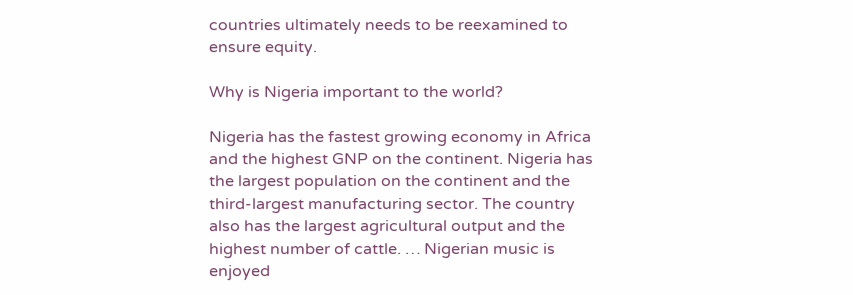countries ultimately needs to be reexamined to ensure equity.

Why is Nigeria important to the world?

Nigeria has the fastest growing economy in Africa and the highest GNP on the continent. Nigeria has the largest population on the continent and the third-largest manufacturing sector. The country also has the largest agricultural output and the highest number of cattle. … Nigerian music is enjoyed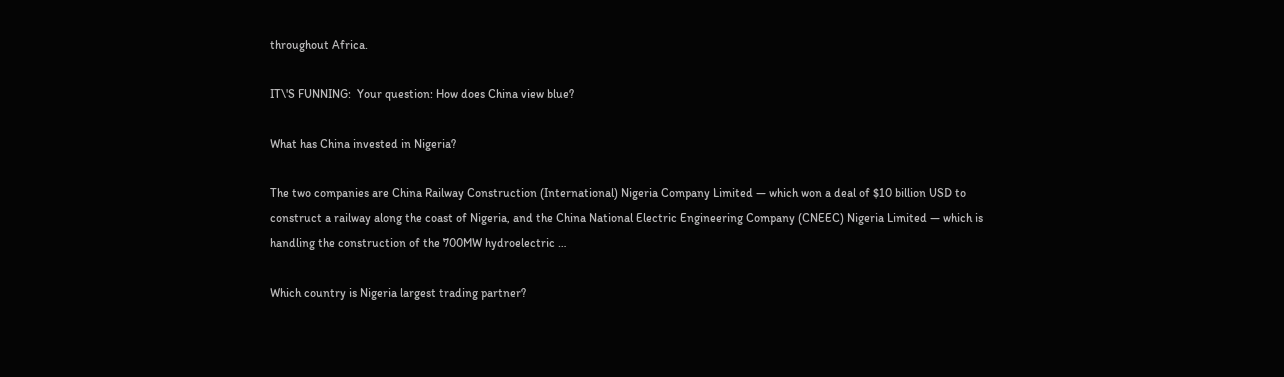throughout Africa.

IT\'S FUNNING:  Your question: How does China view blue?

What has China invested in Nigeria?

The two companies are China Railway Construction (International) Nigeria Company Limited — which won a deal of $10 billion USD to construct a railway along the coast of Nigeria, and the China National Electric Engineering Company (CNEEC) Nigeria Limited — which is handling the construction of the 700MW hydroelectric …

Which country is Nigeria largest trading partner?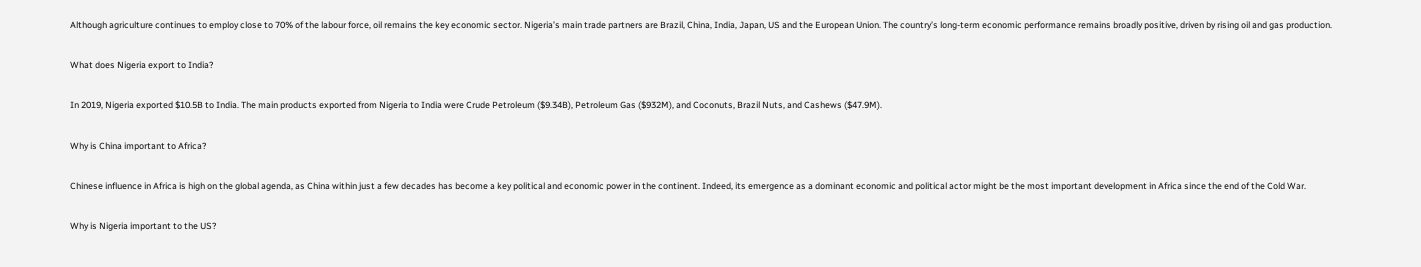Although agriculture continues to employ close to 70% of the labour force, oil remains the key economic sector. Nigeria’s main trade partners are Brazil, China, India, Japan, US and the European Union. The country’s long-term economic performance remains broadly positive, driven by rising oil and gas production.

What does Nigeria export to India?

In 2019, Nigeria exported $10.5B to India. The main products exported from Nigeria to India were Crude Petroleum ($9.34B), Petroleum Gas ($932M), and Coconuts, Brazil Nuts, and Cashews ($47.9M).

Why is China important to Africa?

Chinese influence in Africa is high on the global agenda, as China within just a few decades has become a key political and economic power in the continent. Indeed, its emergence as a dominant economic and political actor might be the most important development in Africa since the end of the Cold War.

Why is Nigeria important to the US?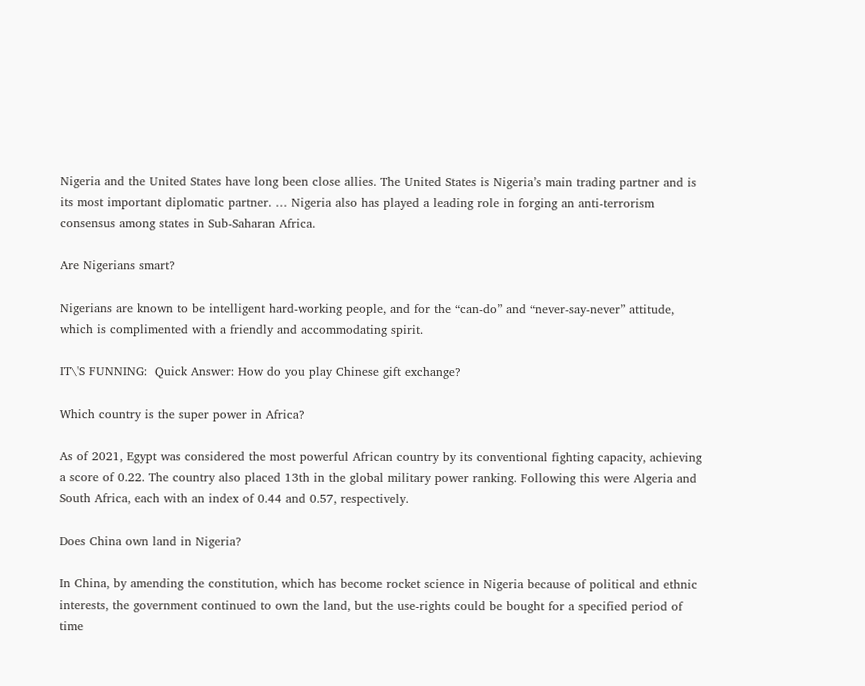Nigeria and the United States have long been close allies. The United States is Nigeria’s main trading partner and is its most important diplomatic partner. … Nigeria also has played a leading role in forging an anti-terrorism consensus among states in Sub-Saharan Africa.

Are Nigerians smart?

Nigerians are known to be intelligent hard-working people, and for the “can-do” and “never-say-never” attitude, which is complimented with a friendly and accommodating spirit.

IT\'S FUNNING:  Quick Answer: How do you play Chinese gift exchange?

Which country is the super power in Africa?

As of 2021, Egypt was considered the most powerful African country by its conventional fighting capacity, achieving a score of 0.22. The country also placed 13th in the global military power ranking. Following this were Algeria and South Africa, each with an index of 0.44 and 0.57, respectively.

Does China own land in Nigeria?

In China, by amending the constitution, which has become rocket science in Nigeria because of political and ethnic interests, the government continued to own the land, but the use-rights could be bought for a specified period of time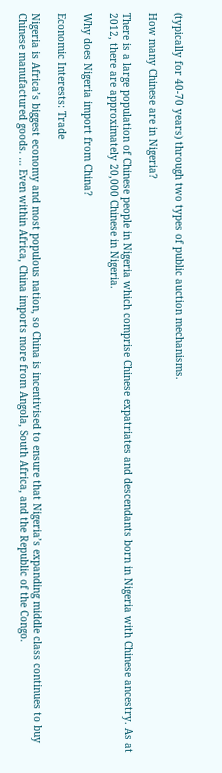(typically for 40-70 years) through two types of public auction mechanisms.

How many Chinese are in Nigeria?

There is a large population of Chinese people in Nigeria which comprise Chinese expatriates and descendants born in Nigeria with Chinese ancestry. As at 2012, there are approximately 20,000 Chinese in Nigeria.

Why does Nigeria import from China?

Economic Interests: Trade

Nigeria is Africa’s biggest economy and most populous nation, so China is incentivised to ensure that Nigeria’s expanding middle class continues to buy Chinese manufactured goods. … Even within Africa, China imports more from Angola, South Africa, and the Republic of the Congo.